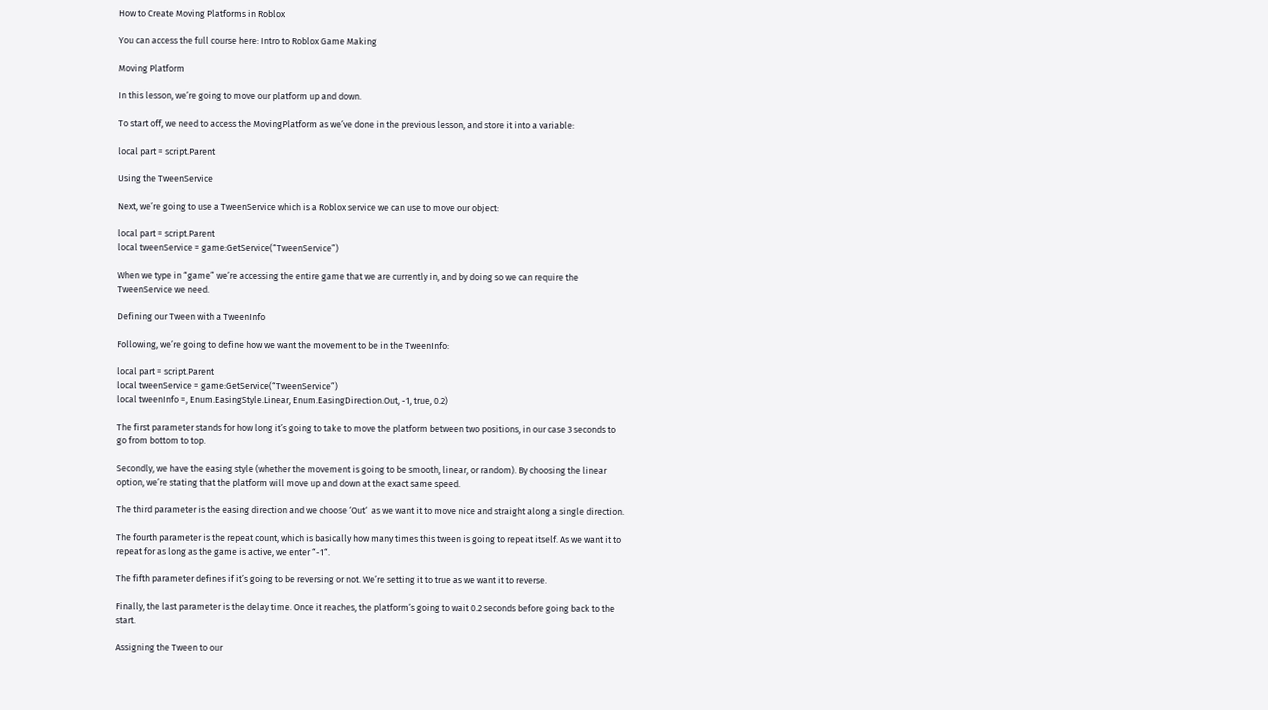How to Create Moving Platforms in Roblox

You can access the full course here: Intro to Roblox Game Making

Moving Platform

In this lesson, we’re going to move our platform up and down.

To start off, we need to access the MovingPlatform as we’ve done in the previous lesson, and store it into a variable:

local part = script.Parent

Using the TweenService

Next, we’re going to use a TweenService which is a Roblox service we can use to move our object:

local part = script.Parent
local tweenService = game:GetService(“TweenService”)

When we type in “game” we’re accessing the entire game that we are currently in, and by doing so we can require the TweenService we need.

Defining our Tween with a TweenInfo

Following, we’re going to define how we want the movement to be in the TweenInfo:

local part = script.Parent
local tweenService = game:GetService(“TweenService”)
local tweenInfo =, Enum.EasingStyle.Linear, Enum.EasingDirection.Out, -1, true, 0.2)

The first parameter stands for how long it’s going to take to move the platform between two positions, in our case 3 seconds to go from bottom to top.

Secondly, we have the easing style (whether the movement is going to be smooth, linear, or random). By choosing the linear option, we’re stating that the platform will move up and down at the exact same speed.

The third parameter is the easing direction and we choose ‘Out‘  as we want it to move nice and straight along a single direction.

The fourth parameter is the repeat count, which is basically how many times this tween is going to repeat itself. As we want it to repeat for as long as the game is active, we enter “-1“.

The fifth parameter defines if it’s going to be reversing or not. We’re setting it to true as we want it to reverse.

Finally, the last parameter is the delay time. Once it reaches, the platform’s going to wait 0.2 seconds before going back to the start.

Assigning the Tween to our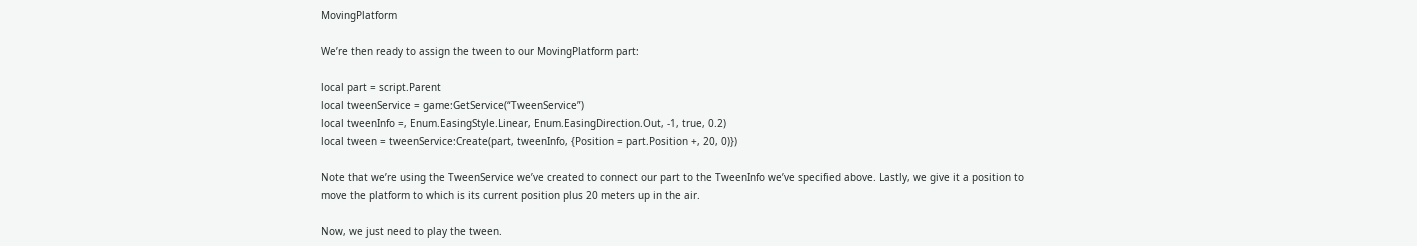MovingPlatform

We’re then ready to assign the tween to our MovingPlatform part:

local part = script.Parent
local tweenService = game:GetService(“TweenService”)
local tweenInfo =, Enum.EasingStyle.Linear, Enum.EasingDirection.Out, -1, true, 0.2)
local tween = tweenService:Create(part, tweenInfo, {Position = part.Position +, 20, 0)})

Note that we’re using the TweenService we’ve created to connect our part to the TweenInfo we’ve specified above. Lastly, we give it a position to move the platform to which is its current position plus 20 meters up in the air.

Now, we just need to play the tween.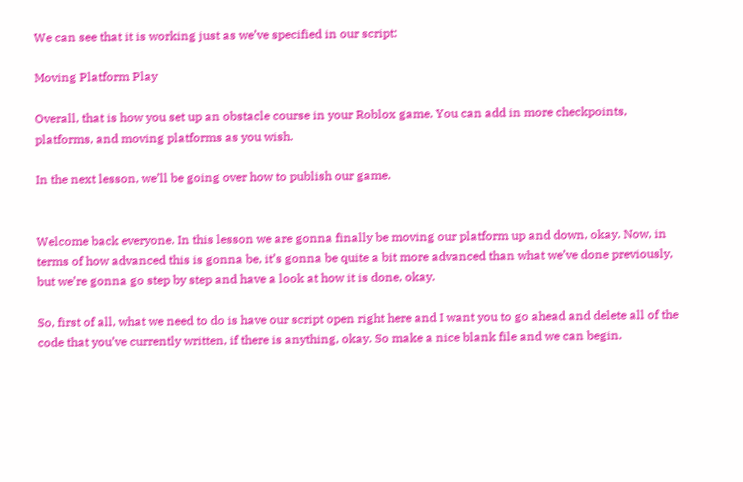We can see that it is working just as we’ve specified in our script:

Moving Platform Play

Overall, that is how you set up an obstacle course in your Roblox game. You can add in more checkpoints, platforms, and moving platforms as you wish.

In the next lesson, we’ll be going over how to publish our game.


Welcome back everyone. In this lesson we are gonna finally be moving our platform up and down, okay. Now, in terms of how advanced this is gonna be, it’s gonna be quite a bit more advanced than what we’ve done previously, but we’re gonna go step by step and have a look at how it is done, okay.

So, first of all, what we need to do is have our script open right here and I want you to go ahead and delete all of the code that you’ve currently written, if there is anything, okay. So make a nice blank file and we can begin.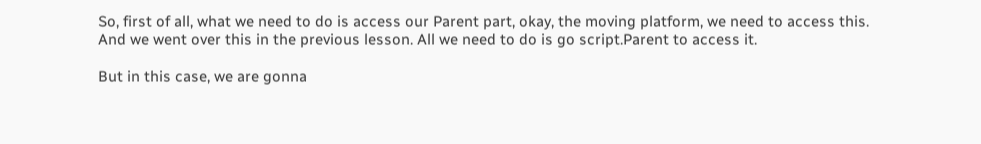So, first of all, what we need to do is access our Parent part, okay, the moving platform, we need to access this. And we went over this in the previous lesson. All we need to do is go script.Parent to access it.

But in this case, we are gonna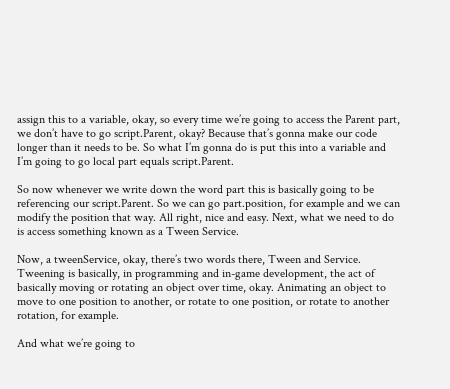assign this to a variable, okay, so every time we’re going to access the Parent part, we don’t have to go script.Parent, okay? Because that’s gonna make our code longer than it needs to be. So what I’m gonna do is put this into a variable and I’m going to go local part equals script.Parent.

So now whenever we write down the word part this is basically going to be referencing our script.Parent. So we can go part.position, for example and we can modify the position that way. All right, nice and easy. Next, what we need to do is access something known as a Tween Service.

Now, a tweenService, okay, there’s two words there, Tween and Service. Tweening is basically, in programming and in-game development, the act of basically moving or rotating an object over time, okay. Animating an object to move to one position to another, or rotate to one position, or rotate to another rotation, for example.

And what we’re going to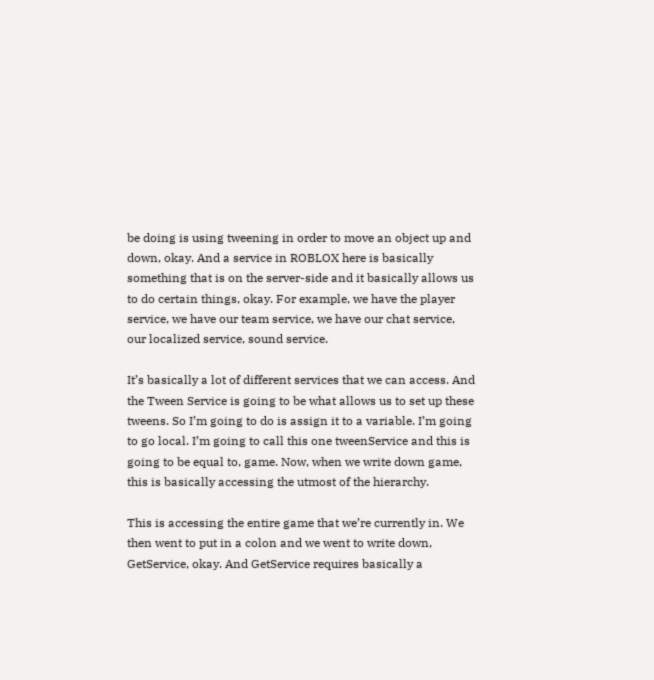be doing is using tweening in order to move an object up and down, okay. And a service in ROBLOX here is basically something that is on the server-side and it basically allows us to do certain things, okay. For example, we have the player service, we have our team service, we have our chat service, our localized service, sound service.

It’s basically a lot of different services that we can access. And the Tween Service is going to be what allows us to set up these tweens. So I’m going to do is assign it to a variable. I’m going to go local. I’m going to call this one tweenService and this is going to be equal to, game. Now, when we write down game, this is basically accessing the utmost of the hierarchy.

This is accessing the entire game that we’re currently in. We then went to put in a colon and we went to write down, GetService, okay. And GetService requires basically a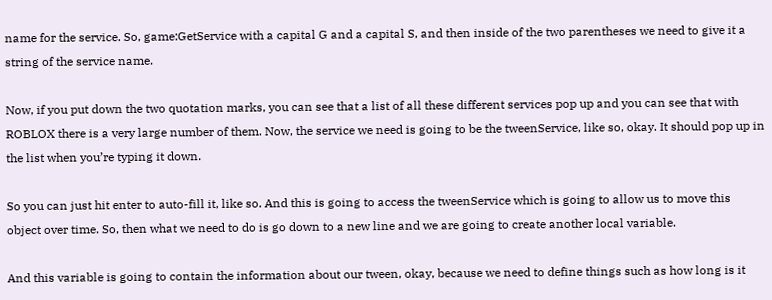name for the service. So, game:GetService with a capital G and a capital S, and then inside of the two parentheses we need to give it a string of the service name.

Now, if you put down the two quotation marks, you can see that a list of all these different services pop up and you can see that with ROBLOX there is a very large number of them. Now, the service we need is going to be the tweenService, like so, okay. It should pop up in the list when you’re typing it down.

So you can just hit enter to auto-fill it, like so. And this is going to access the tweenService which is going to allow us to move this object over time. So, then what we need to do is go down to a new line and we are going to create another local variable.

And this variable is going to contain the information about our tween, okay, because we need to define things such as how long is it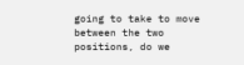going to take to move between the two positions, do we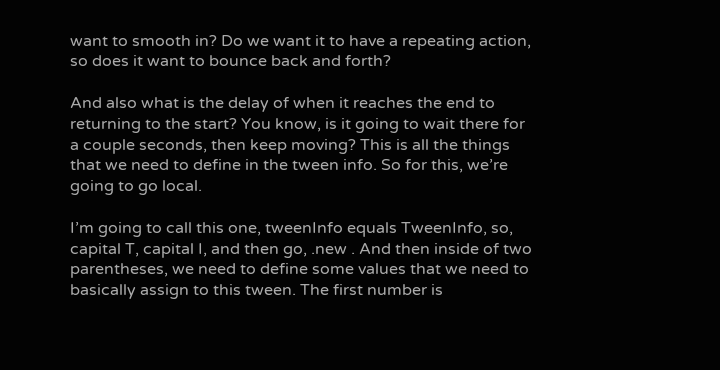want to smooth in? Do we want it to have a repeating action, so does it want to bounce back and forth?

And also what is the delay of when it reaches the end to returning to the start? You know, is it going to wait there for a couple seconds, then keep moving? This is all the things that we need to define in the tween info. So for this, we’re going to go local.

I’m going to call this one, tweenInfo equals TweenInfo, so, capital T, capital I, and then go, .new . And then inside of two parentheses, we need to define some values that we need to basically assign to this tween. The first number is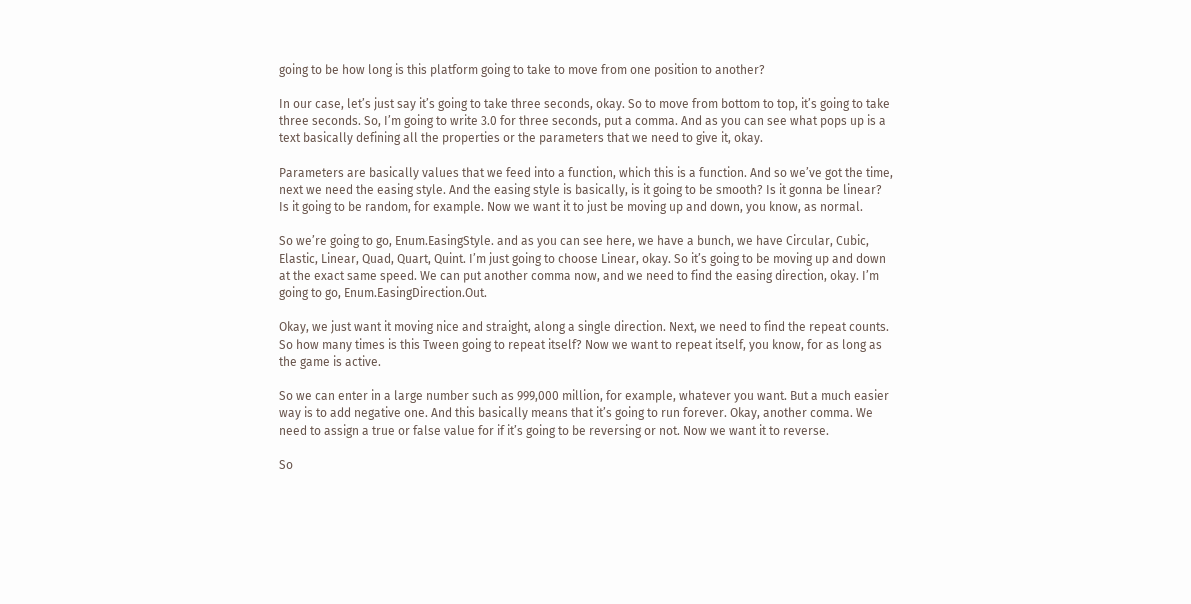going to be how long is this platform going to take to move from one position to another?

In our case, let’s just say it’s going to take three seconds, okay. So to move from bottom to top, it’s going to take three seconds. So, I’m going to write 3.0 for three seconds, put a comma. And as you can see what pops up is a text basically defining all the properties or the parameters that we need to give it, okay.

Parameters are basically values that we feed into a function, which this is a function. And so we’ve got the time, next we need the easing style. And the easing style is basically, is it going to be smooth? Is it gonna be linear? Is it going to be random, for example. Now we want it to just be moving up and down, you know, as normal.

So we’re going to go, Enum.EasingStyle. and as you can see here, we have a bunch, we have Circular, Cubic, Elastic, Linear, Quad, Quart, Quint. I’m just going to choose Linear, okay. So it’s going to be moving up and down at the exact same speed. We can put another comma now, and we need to find the easing direction, okay. I’m going to go, Enum.EasingDirection.Out.

Okay, we just want it moving nice and straight, along a single direction. Next, we need to find the repeat counts. So how many times is this Tween going to repeat itself? Now we want to repeat itself, you know, for as long as the game is active.

So we can enter in a large number such as 999,000 million, for example, whatever you want. But a much easier way is to add negative one. And this basically means that it’s going to run forever. Okay, another comma. We need to assign a true or false value for if it’s going to be reversing or not. Now we want it to reverse.

So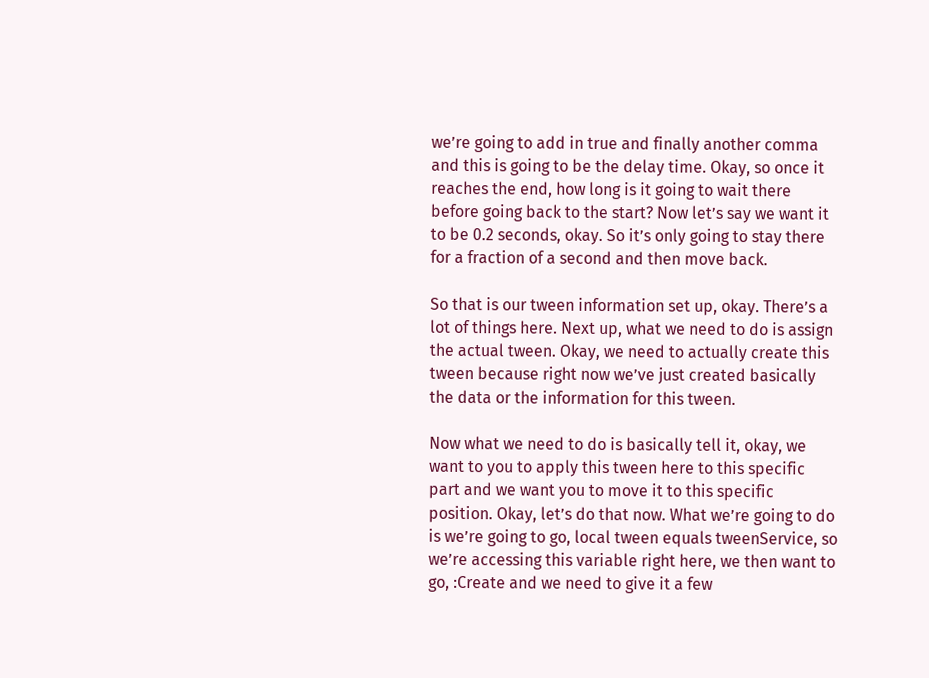we’re going to add in true and finally another comma and this is going to be the delay time. Okay, so once it reaches the end, how long is it going to wait there before going back to the start? Now let’s say we want it to be 0.2 seconds, okay. So it’s only going to stay there for a fraction of a second and then move back.

So that is our tween information set up, okay. There’s a lot of things here. Next up, what we need to do is assign the actual tween. Okay, we need to actually create this tween because right now we’ve just created basically the data or the information for this tween.

Now what we need to do is basically tell it, okay, we want to you to apply this tween here to this specific part and we want you to move it to this specific position. Okay, let’s do that now. What we’re going to do is we’re going to go, local tween equals tweenService, so we’re accessing this variable right here, we then want to go, :Create and we need to give it a few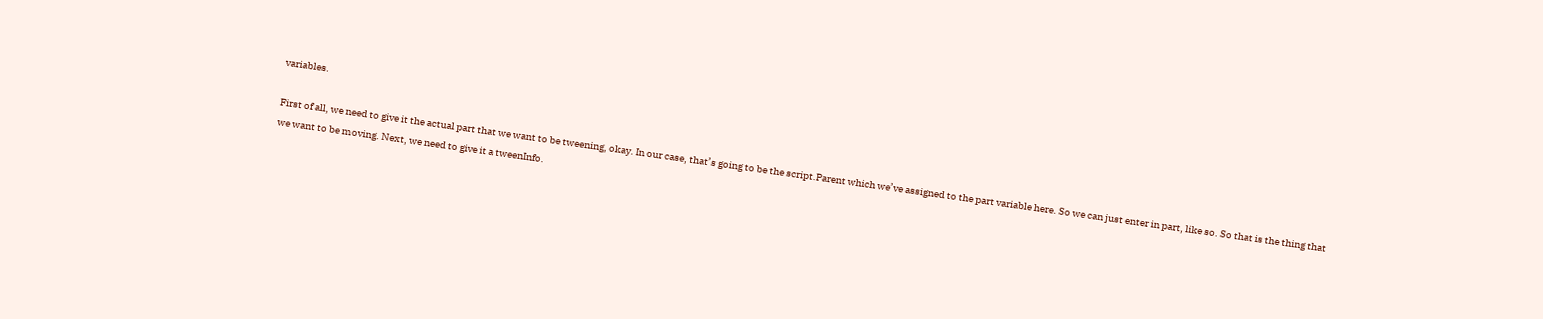variables.

First of all, we need to give it the actual part that we want to be tweening, okay. In our case, that’s going to be the script.Parent which we’ve assigned to the part variable here. So we can just enter in part, like so. So that is the thing that we want to be moving. Next, we need to give it a tweenInfo.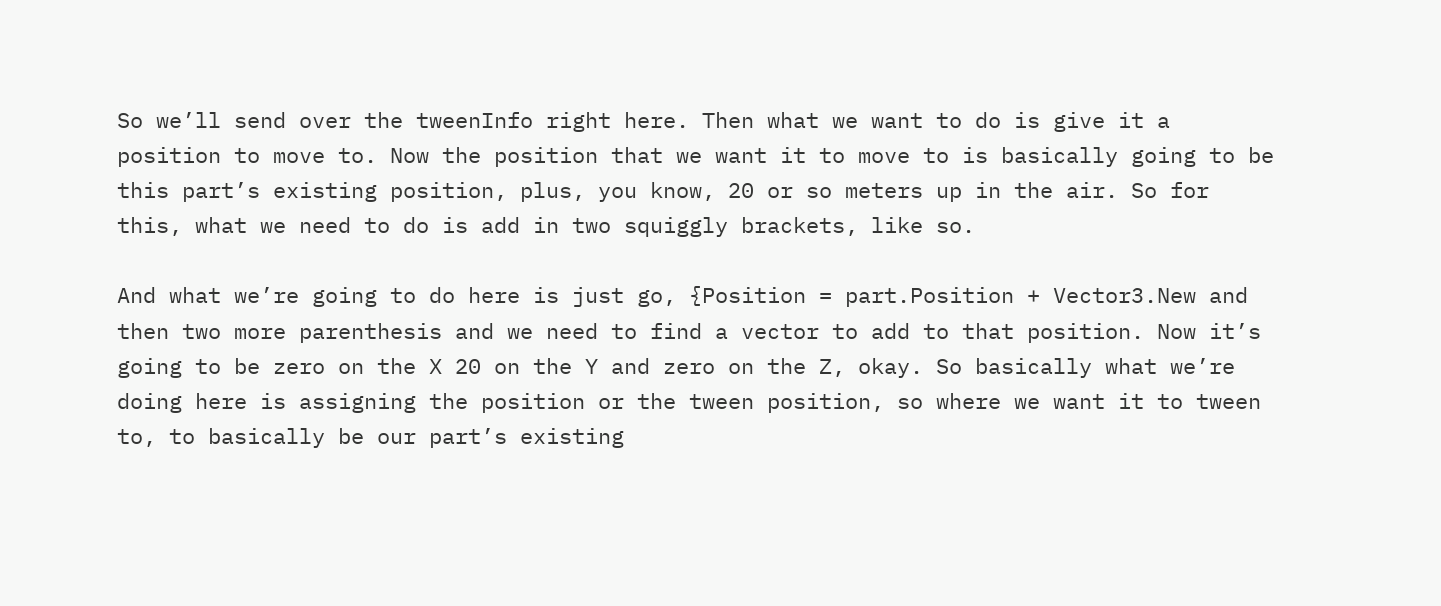So we’ll send over the tweenInfo right here. Then what we want to do is give it a position to move to. Now the position that we want it to move to is basically going to be this part’s existing position, plus, you know, 20 or so meters up in the air. So for this, what we need to do is add in two squiggly brackets, like so.

And what we’re going to do here is just go, {Position = part.Position + Vector3.New and then two more parenthesis and we need to find a vector to add to that position. Now it’s going to be zero on the X 20 on the Y and zero on the Z, okay. So basically what we’re doing here is assigning the position or the tween position, so where we want it to tween to, to basically be our part’s existing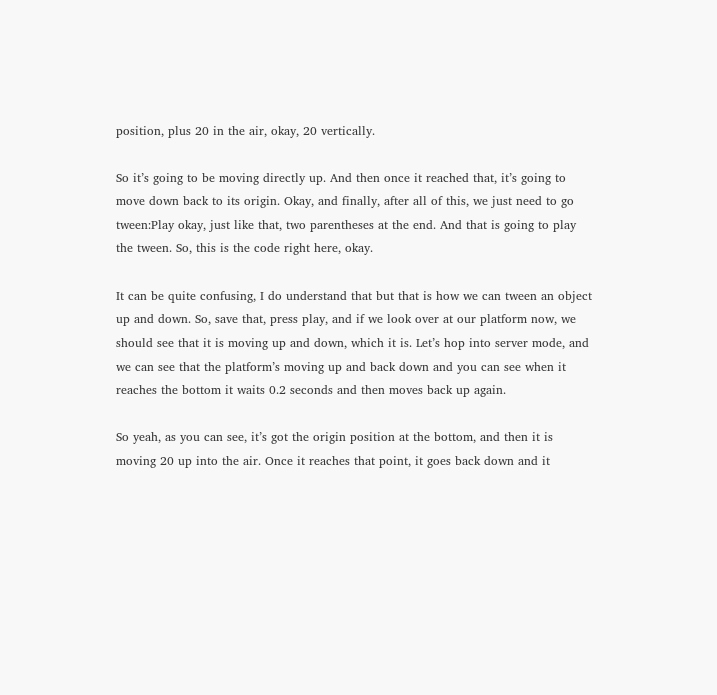position, plus 20 in the air, okay, 20 vertically.

So it’s going to be moving directly up. And then once it reached that, it’s going to move down back to its origin. Okay, and finally, after all of this, we just need to go tween:Play okay, just like that, two parentheses at the end. And that is going to play the tween. So, this is the code right here, okay.

It can be quite confusing, I do understand that but that is how we can tween an object up and down. So, save that, press play, and if we look over at our platform now, we should see that it is moving up and down, which it is. Let’s hop into server mode, and we can see that the platform’s moving up and back down and you can see when it reaches the bottom it waits 0.2 seconds and then moves back up again.

So yeah, as you can see, it’s got the origin position at the bottom, and then it is moving 20 up into the air. Once it reaches that point, it goes back down and it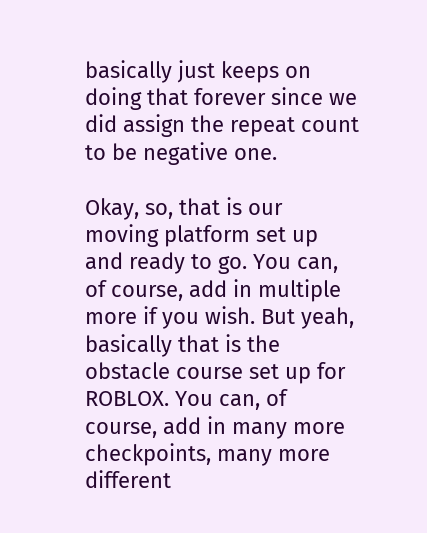basically just keeps on doing that forever since we did assign the repeat count to be negative one.

Okay, so, that is our moving platform set up and ready to go. You can, of course, add in multiple more if you wish. But yeah, basically that is the obstacle course set up for ROBLOX. You can, of course, add in many more checkpoints, many more different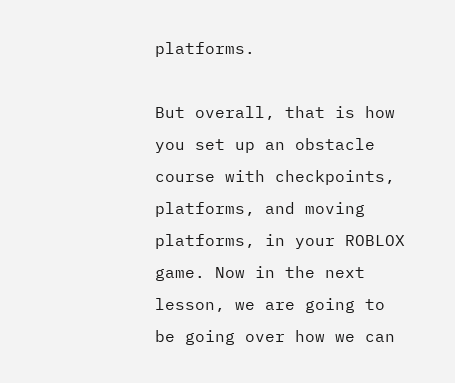platforms.

But overall, that is how you set up an obstacle course with checkpoints, platforms, and moving platforms, in your ROBLOX game. Now in the next lesson, we are going to be going over how we can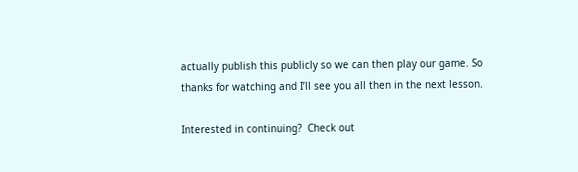actually publish this publicly so we can then play our game. So thanks for watching and I’ll see you all then in the next lesson.

Interested in continuing?  Check out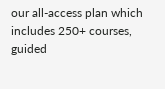our all-access plan which includes 250+ courses, guided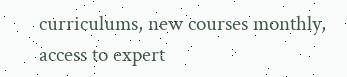curriculums, new courses monthly, access to expert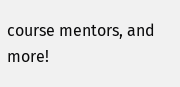course mentors, and more!